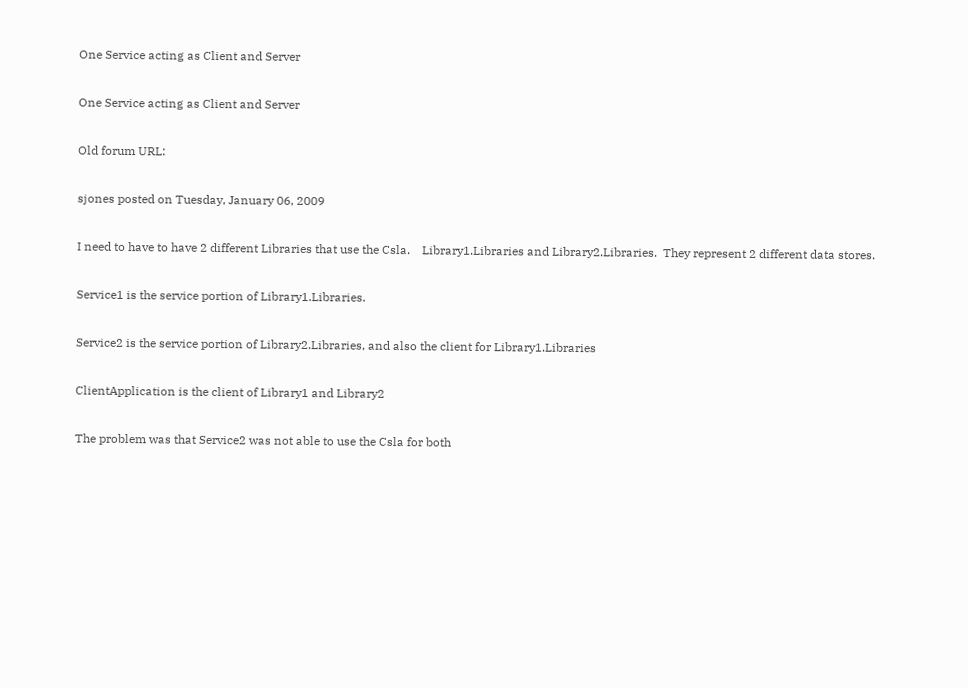One Service acting as Client and Server

One Service acting as Client and Server

Old forum URL:

sjones posted on Tuesday, January 06, 2009

I need to have to have 2 different Libraries that use the Csla.    Library1.Libraries and Library2.Libraries.  They represent 2 different data stores.

Service1 is the service portion of Library1.Libraries.

Service2 is the service portion of Library2.Libraries, and also the client for Library1.Libraries

ClientApplication is the client of Library1 and Library2

The problem was that Service2 was not able to use the Csla for both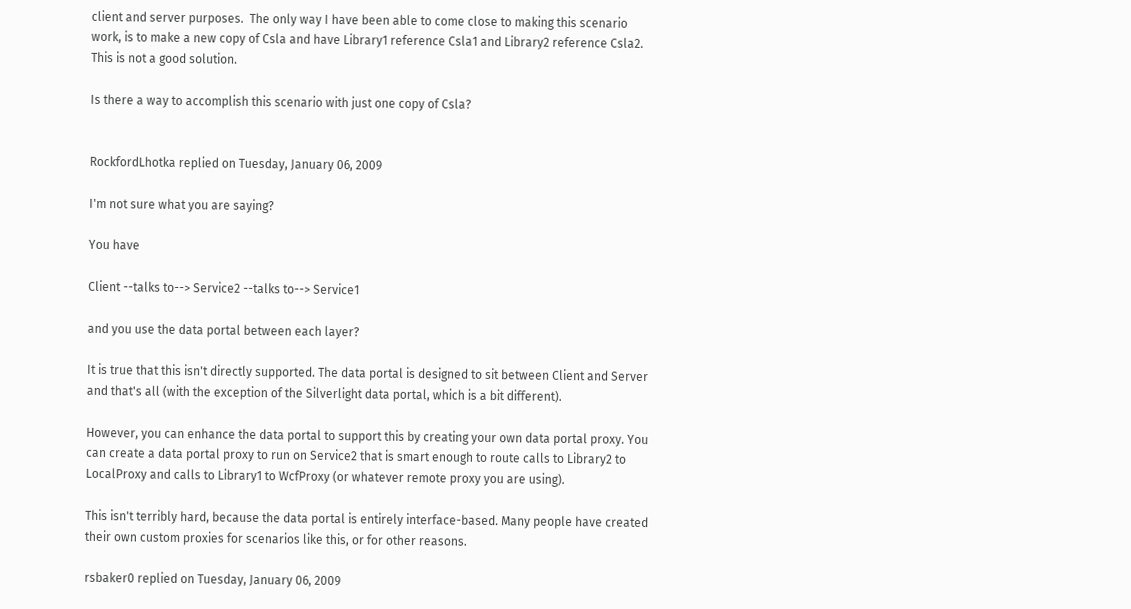client and server purposes.  The only way I have been able to come close to making this scenario work, is to make a new copy of Csla and have Library1 reference Csla1 and Library2 reference Csla2.  This is not a good solution.

Is there a way to accomplish this scenario with just one copy of Csla?


RockfordLhotka replied on Tuesday, January 06, 2009

I'm not sure what you are saying?

You have

Client --talks to--> Service2 --talks to--> Service1

and you use the data portal between each layer?

It is true that this isn't directly supported. The data portal is designed to sit between Client and Server and that's all (with the exception of the Silverlight data portal, which is a bit different).

However, you can enhance the data portal to support this by creating your own data portal proxy. You can create a data portal proxy to run on Service2 that is smart enough to route calls to Library2 to LocalProxy and calls to Library1 to WcfProxy (or whatever remote proxy you are using).

This isn't terribly hard, because the data portal is entirely interface-based. Many people have created their own custom proxies for scenarios like this, or for other reasons.

rsbaker0 replied on Tuesday, January 06, 2009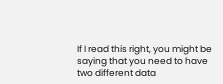If I read this right, you might be saying that you need to have two different data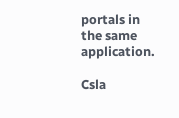portals in the same application.

Csla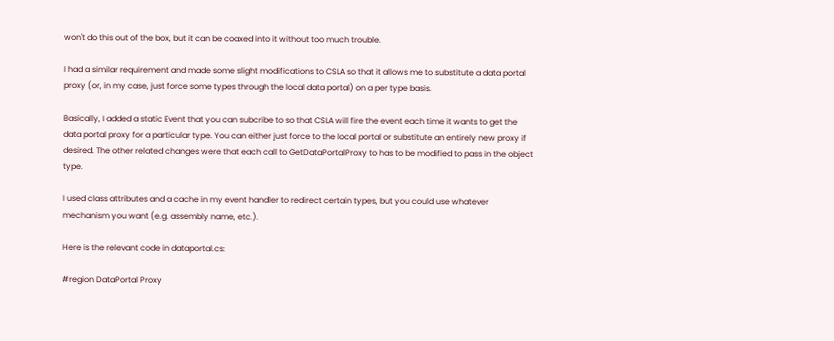won't do this out of the box, but it can be coaxed into it without too much trouble.

I had a similar requirement and made some slight modifications to CSLA so that it allows me to substitute a data portal proxy (or, in my case, just force some types through the local data portal) on a per type basis.

Basically, I added a static Event that you can subcribe to so that CSLA will fire the event each time it wants to get the data portal proxy for a particular type. You can either just force to the local portal or substitute an entirely new proxy if desired. The other related changes were that each call to GetDataPortalProxy to has to be modified to pass in the object type.

I used class attributes and a cache in my event handler to redirect certain types, but you could use whatever mechanism you want (e.g. assembly name, etc.).

Here is the relevant code in dataportal.cs:

#region DataPortal Proxy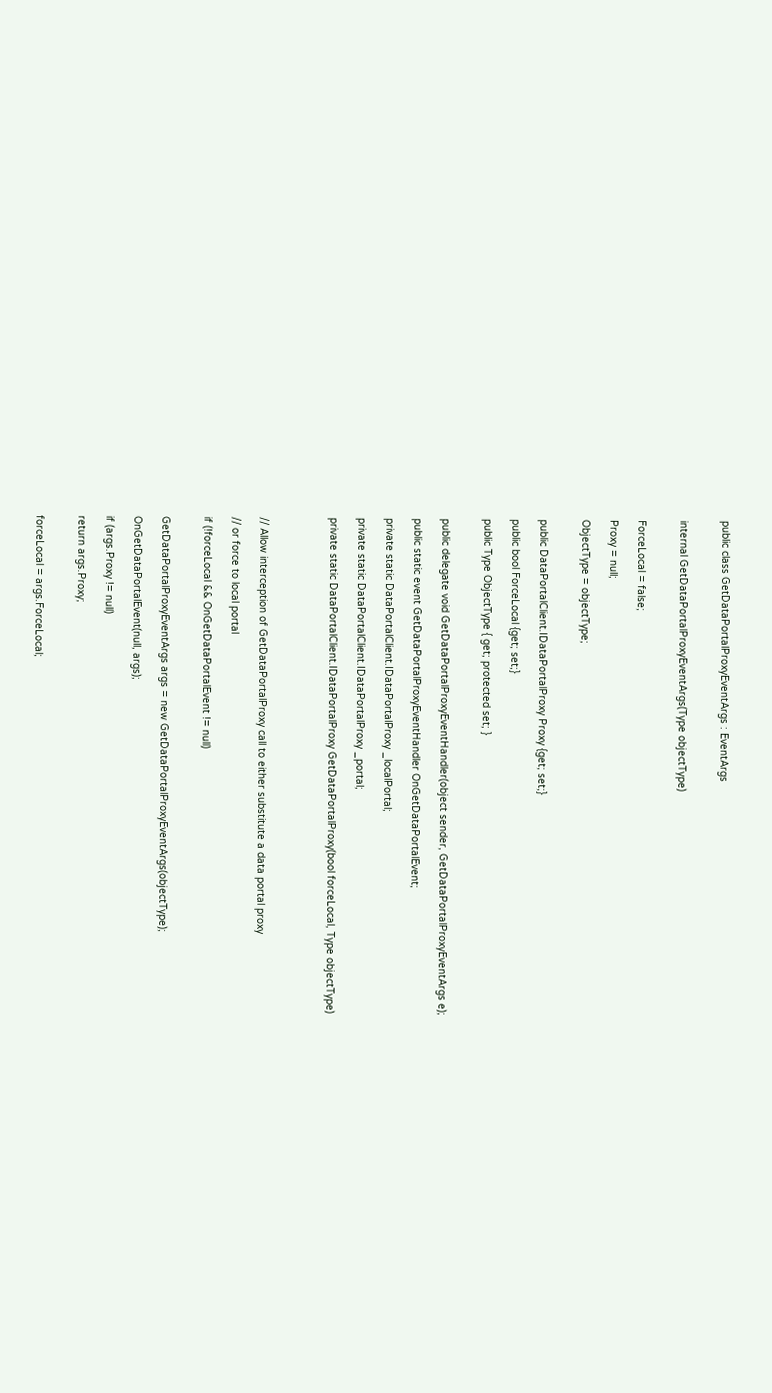public class GetDataPortalProxyEventArgs : EventArgs


internal GetDataPortalProxyEventArgs(Type objectType)


ForceLocal = false;

Proxy = null;

ObjectType = objectType;


public DataPortalClient.IDataPortalProxy Proxy {get; set;}

public bool ForceLocal {get; set;}

public Type ObjectType { get; protected set; }


public delegate void GetDataPortalProxyEventHandler(object sender, GetDataPortalProxyEventArgs e);

public static event GetDataPortalProxyEventHandler OnGetDataPortalEvent;

private static DataPortalClient.IDataPortalProxy _localPortal;

private static DataPortalClient.IDataPortalProxy _portal;

private static DataPortalClient.IDataPortalProxy GetDataPortalProxy(bool forceLocal, Type objectType)




// Allow interception of GetDataPortalProxy call to either substitute a data portal proxy

// or force to local portal

if (!forceLocal && OnGetDataPortalEvent != null)


GetDataPortalProxyEventArgs args = new GetDataPortalProxyEventArgs(objectType);

OnGetDataPortalEvent(null, args);

if (args.Proxy != null)

return args.Proxy;


forceLocal = args.ForceLocal;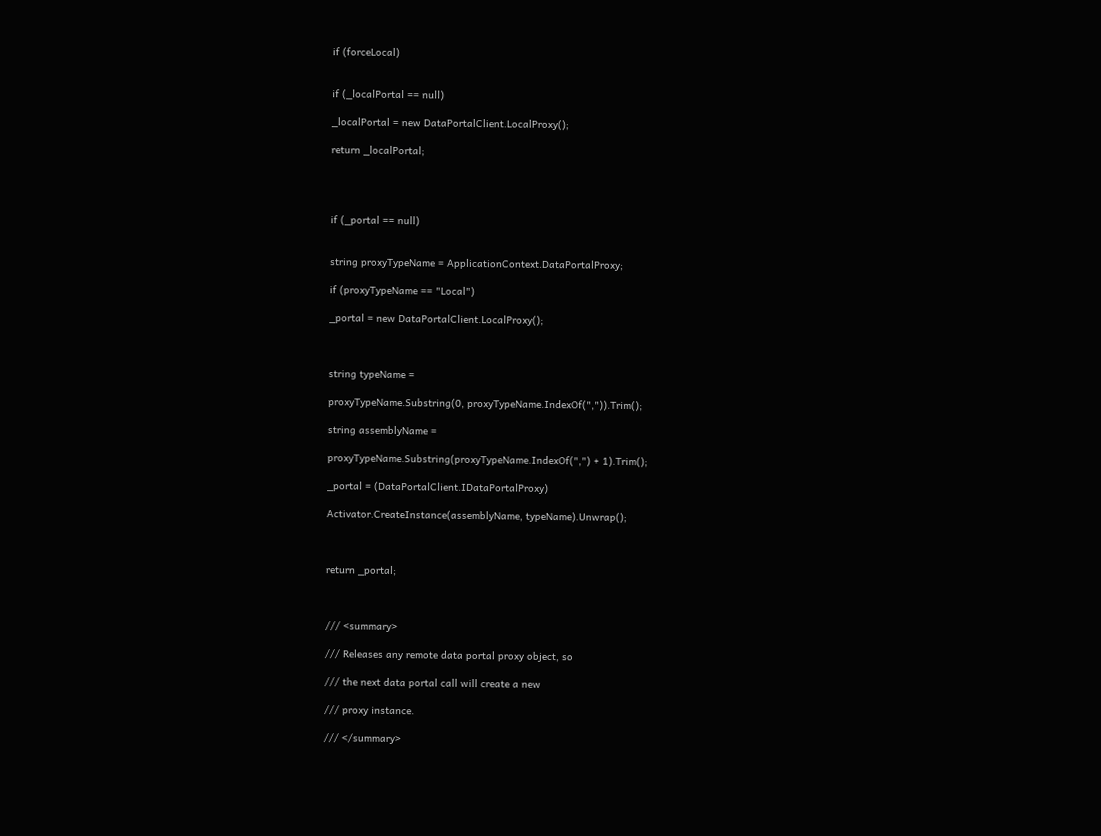if (forceLocal)


if (_localPortal == null)

_localPortal = new DataPortalClient.LocalProxy();

return _localPortal;




if (_portal == null)


string proxyTypeName = ApplicationContext.DataPortalProxy;

if (proxyTypeName == "Local")

_portal = new DataPortalClient.LocalProxy();



string typeName =

proxyTypeName.Substring(0, proxyTypeName.IndexOf(",")).Trim();

string assemblyName =

proxyTypeName.Substring(proxyTypeName.IndexOf(",") + 1).Trim();

_portal = (DataPortalClient.IDataPortalProxy)

Activator.CreateInstance(assemblyName, typeName).Unwrap();



return _portal;



/// <summary>

/// Releases any remote data portal proxy object, so

/// the next data portal call will create a new

/// proxy instance.

/// </summary>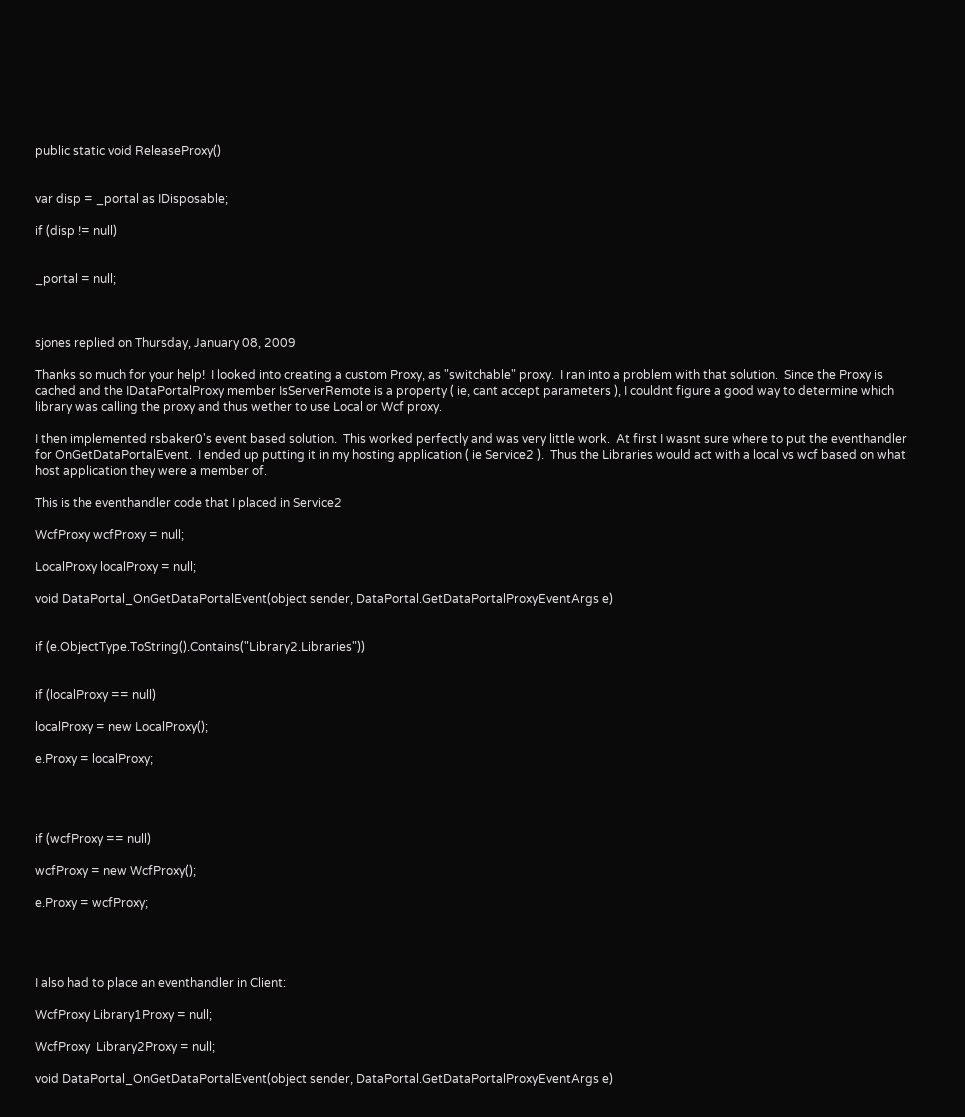public static void ReleaseProxy()


var disp = _portal as IDisposable;

if (disp != null)


_portal = null;



sjones replied on Thursday, January 08, 2009

Thanks so much for your help!  I looked into creating a custom Proxy, as "switchable" proxy.  I ran into a problem with that solution.  Since the Proxy is cached and the IDataPortalProxy member IsServerRemote is a property ( ie, cant accept parameters ), I couldnt figure a good way to determine which library was calling the proxy and thus wether to use Local or Wcf proxy.

I then implemented rsbaker0's event based solution.  This worked perfectly and was very little work.  At first I wasnt sure where to put the eventhandler for OnGetDataPortalEvent.  I ended up putting it in my hosting application ( ie Service2 ).  Thus the Libraries would act with a local vs wcf based on what host application they were a member of.

This is the eventhandler code that I placed in Service2

WcfProxy wcfProxy = null;

LocalProxy localProxy = null;

void DataPortal_OnGetDataPortalEvent(object sender, DataPortal.GetDataPortalProxyEventArgs e)


if (e.ObjectType.ToString().Contains("Library2.Libraries"))


if (localProxy == null)

localProxy = new LocalProxy();

e.Proxy = localProxy;




if (wcfProxy == null)

wcfProxy = new WcfProxy();

e.Proxy = wcfProxy;




I also had to place an eventhandler in Client:

WcfProxy Library1Proxy = null;

WcfProxy  Library2Proxy = null;

void DataPortal_OnGetDataPortalEvent(object sender, DataPortal.GetDataPortalProxyEventArgs e)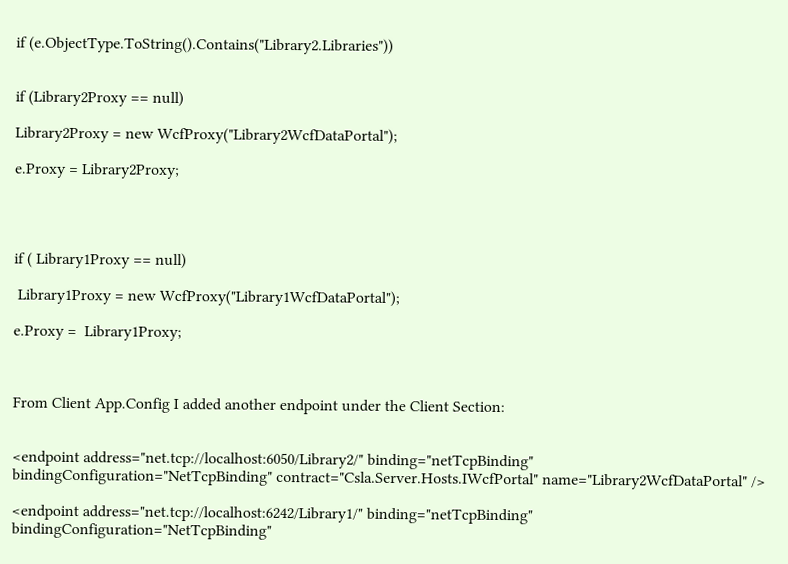if (e.ObjectType.ToString().Contains("Library2.Libraries"))


if (Library2Proxy == null)

Library2Proxy = new WcfProxy("Library2WcfDataPortal");

e.Proxy = Library2Proxy;




if ( Library1Proxy == null)

 Library1Proxy = new WcfProxy("Library1WcfDataPortal");

e.Proxy =  Library1Proxy;



From Client App.Config I added another endpoint under the Client Section:


<endpoint address="net.tcp://localhost:6050/Library2/" binding="netTcpBinding" bindingConfiguration="NetTcpBinding" contract="Csla.Server.Hosts.IWcfPortal" name="Library2WcfDataPortal" />

<endpoint address="net.tcp://localhost:6242/Library1/" binding="netTcpBinding" bindingConfiguration="NetTcpBinding"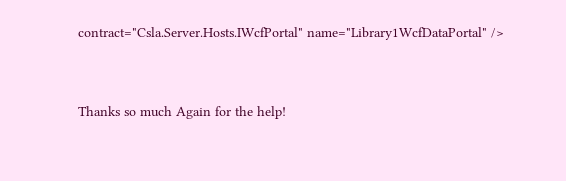contract="Csla.Server.Hosts.IWcfPortal" name="Library1WcfDataPortal" />


Thanks so much Again for the help!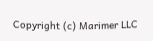Copyright (c) Marimer LLC